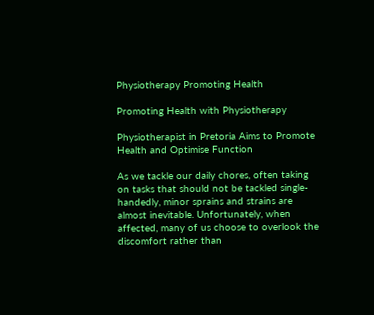Physiotherapy Promoting Health

Promoting Health with Physiotherapy

Physiotherapist in Pretoria Aims to Promote Health and Optimise Function

As we tackle our daily chores, often taking on tasks that should not be tackled single-handedly, minor sprains and strains are almost inevitable. Unfortunately, when affected, many of us choose to overlook the discomfort rather than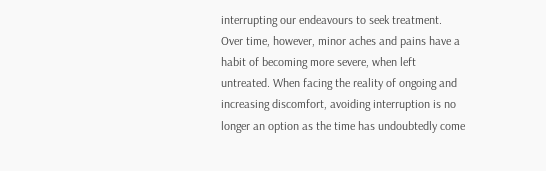interrupting our endeavours to seek treatment. Over time, however, minor aches and pains have a habit of becoming more severe, when left untreated. When facing the reality of ongoing and increasing discomfort, avoiding interruption is no longer an option as the time has undoubtedly come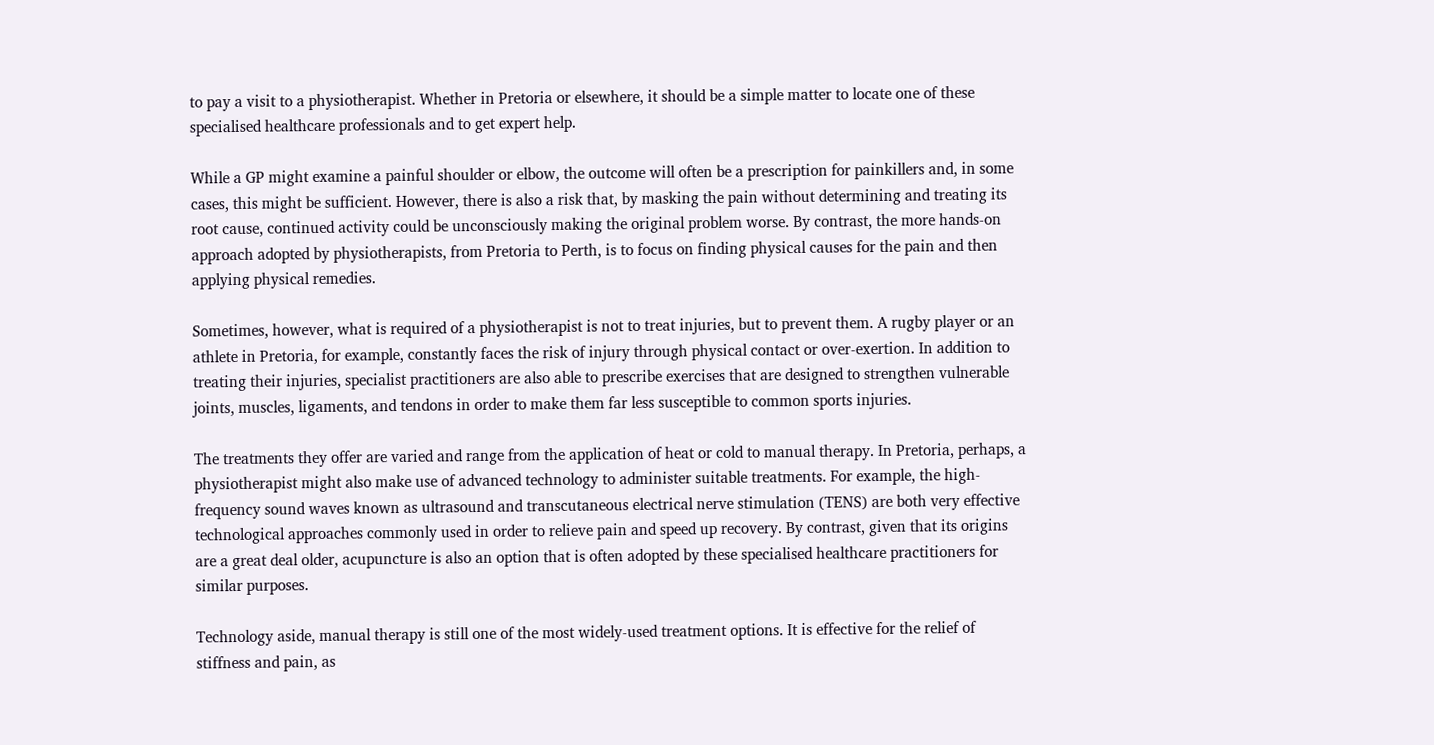to pay a visit to a physiotherapist. Whether in Pretoria or elsewhere, it should be a simple matter to locate one of these specialised healthcare professionals and to get expert help.

While a GP might examine a painful shoulder or elbow, the outcome will often be a prescription for painkillers and, in some cases, this might be sufficient. However, there is also a risk that, by masking the pain without determining and treating its root cause, continued activity could be unconsciously making the original problem worse. By contrast, the more hands-on approach adopted by physiotherapists, from Pretoria to Perth, is to focus on finding physical causes for the pain and then applying physical remedies.

Sometimes, however, what is required of a physiotherapist is not to treat injuries, but to prevent them. A rugby player or an athlete in Pretoria, for example, constantly faces the risk of injury through physical contact or over-exertion. In addition to treating their injuries, specialist practitioners are also able to prescribe exercises that are designed to strengthen vulnerable joints, muscles, ligaments, and tendons in order to make them far less susceptible to common sports injuries.

The treatments they offer are varied and range from the application of heat or cold to manual therapy. In Pretoria, perhaps, a physiotherapist might also make use of advanced technology to administer suitable treatments. For example, the high-frequency sound waves known as ultrasound and transcutaneous electrical nerve stimulation (TENS) are both very effective technological approaches commonly used in order to relieve pain and speed up recovery. By contrast, given that its origins are a great deal older, acupuncture is also an option that is often adopted by these specialised healthcare practitioners for similar purposes.

Technology aside, manual therapy is still one of the most widely-used treatment options. It is effective for the relief of stiffness and pain, as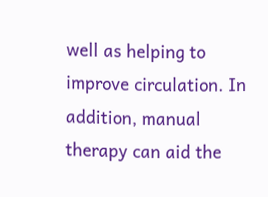well as helping to improve circulation. In addition, manual therapy can aid the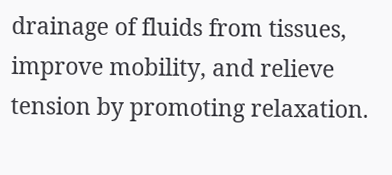drainage of fluids from tissues, improve mobility, and relieve tension by promoting relaxation.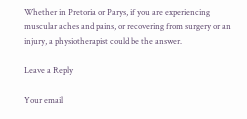Whether in Pretoria or Parys, if you are experiencing muscular aches and pains, or recovering from surgery or an injury, a physiotherapist could be the answer.

Leave a Reply

Your email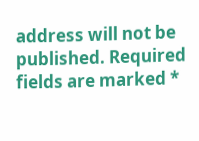address will not be published. Required fields are marked *